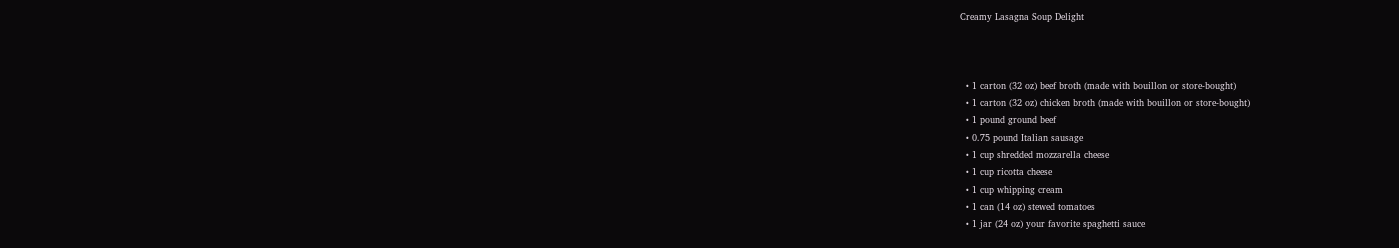Creamy Lasagna Soup Delight



  • 1 carton (32 oz) beef broth (made with bouillon or store-bought)
  • 1 carton (32 oz) chicken broth (made with bouillon or store-bought)
  • 1 pound ground beef
  • 0.75 pound Italian sausage
  • 1 cup shredded mozzarella cheese
  • 1 cup ricotta cheese
  • 1 cup whipping cream
  • 1 can (14 oz) stewed tomatoes
  • 1 jar (24 oz) your favorite spaghetti sauce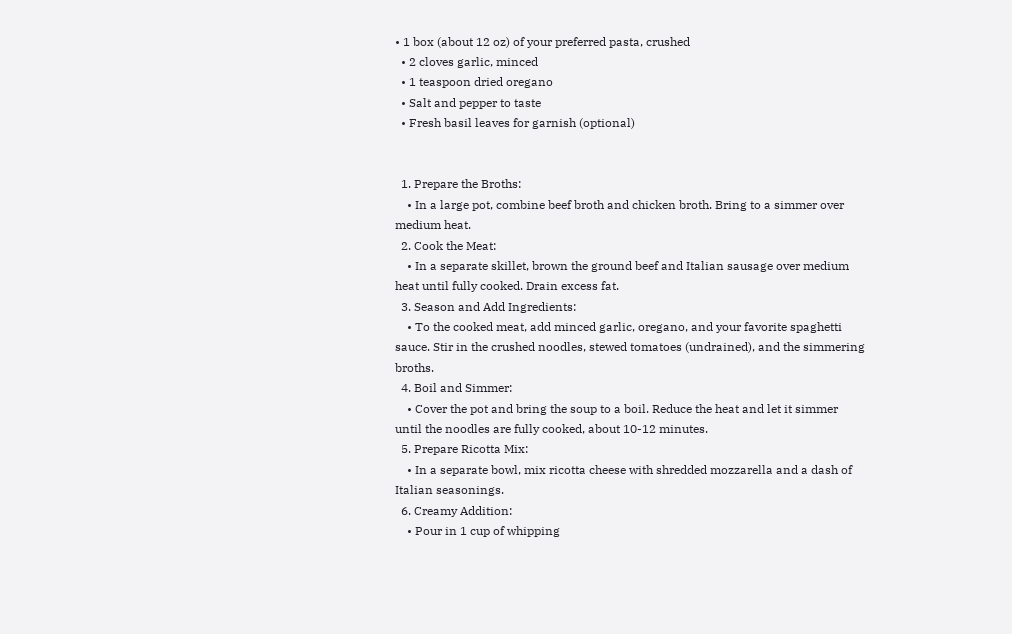• 1 box (about 12 oz) of your preferred pasta, crushed
  • 2 cloves garlic, minced
  • 1 teaspoon dried oregano
  • Salt and pepper to taste
  • Fresh basil leaves for garnish (optional)


  1. Prepare the Broths:
    • In a large pot, combine beef broth and chicken broth. Bring to a simmer over medium heat.
  2. Cook the Meat:
    • In a separate skillet, brown the ground beef and Italian sausage over medium heat until fully cooked. Drain excess fat.
  3. Season and Add Ingredients:
    • To the cooked meat, add minced garlic, oregano, and your favorite spaghetti sauce. Stir in the crushed noodles, stewed tomatoes (undrained), and the simmering broths.
  4. Boil and Simmer:
    • Cover the pot and bring the soup to a boil. Reduce the heat and let it simmer until the noodles are fully cooked, about 10-12 minutes.
  5. Prepare Ricotta Mix:
    • In a separate bowl, mix ricotta cheese with shredded mozzarella and a dash of Italian seasonings.
  6. Creamy Addition:
    • Pour in 1 cup of whipping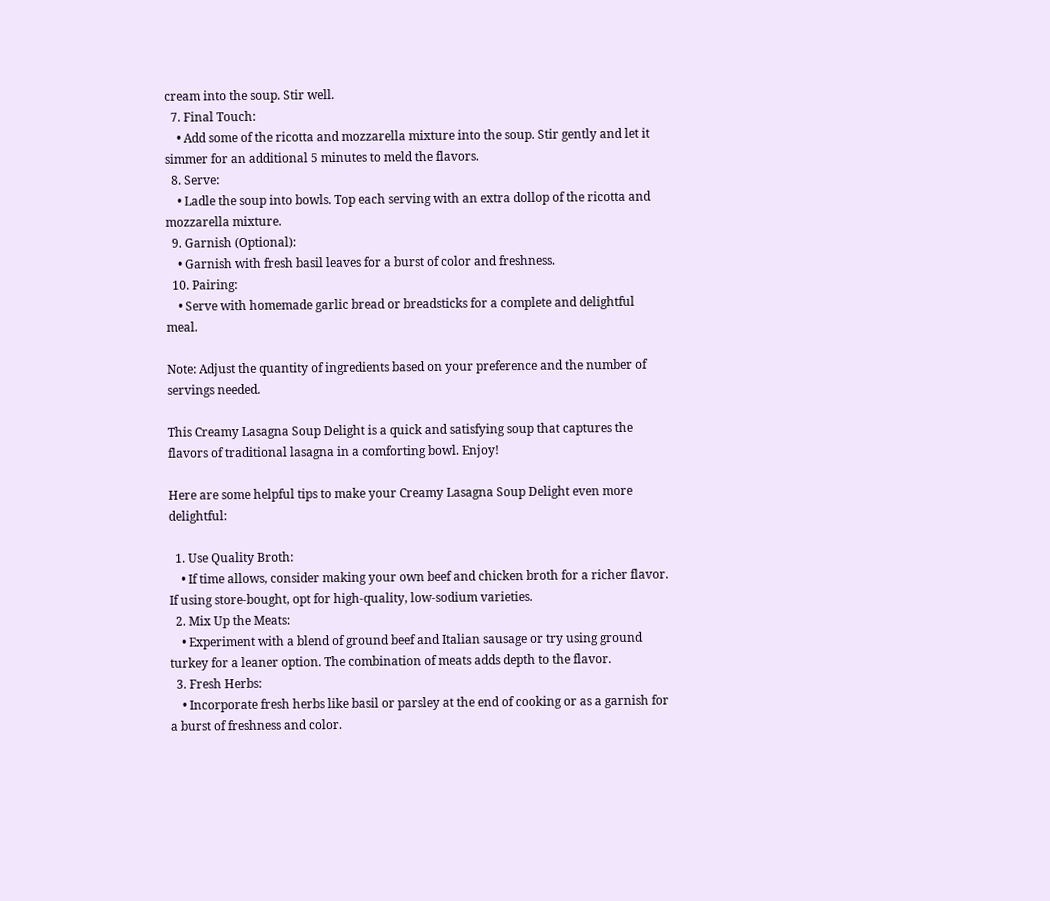cream into the soup. Stir well.
  7. Final Touch:
    • Add some of the ricotta and mozzarella mixture into the soup. Stir gently and let it simmer for an additional 5 minutes to meld the flavors.
  8. Serve:
    • Ladle the soup into bowls. Top each serving with an extra dollop of the ricotta and mozzarella mixture.
  9. Garnish (Optional):
    • Garnish with fresh basil leaves for a burst of color and freshness.
  10. Pairing:
    • Serve with homemade garlic bread or breadsticks for a complete and delightful meal.

Note: Adjust the quantity of ingredients based on your preference and the number of servings needed.

This Creamy Lasagna Soup Delight is a quick and satisfying soup that captures the flavors of traditional lasagna in a comforting bowl. Enjoy!

Here are some helpful tips to make your Creamy Lasagna Soup Delight even more delightful:

  1. Use Quality Broth:
    • If time allows, consider making your own beef and chicken broth for a richer flavor. If using store-bought, opt for high-quality, low-sodium varieties.
  2. Mix Up the Meats:
    • Experiment with a blend of ground beef and Italian sausage or try using ground turkey for a leaner option. The combination of meats adds depth to the flavor.
  3. Fresh Herbs:
    • Incorporate fresh herbs like basil or parsley at the end of cooking or as a garnish for a burst of freshness and color.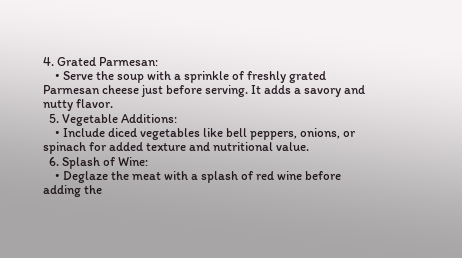4. Grated Parmesan:
    • Serve the soup with a sprinkle of freshly grated Parmesan cheese just before serving. It adds a savory and nutty flavor.
  5. Vegetable Additions:
    • Include diced vegetables like bell peppers, onions, or spinach for added texture and nutritional value.
  6. Splash of Wine:
    • Deglaze the meat with a splash of red wine before adding the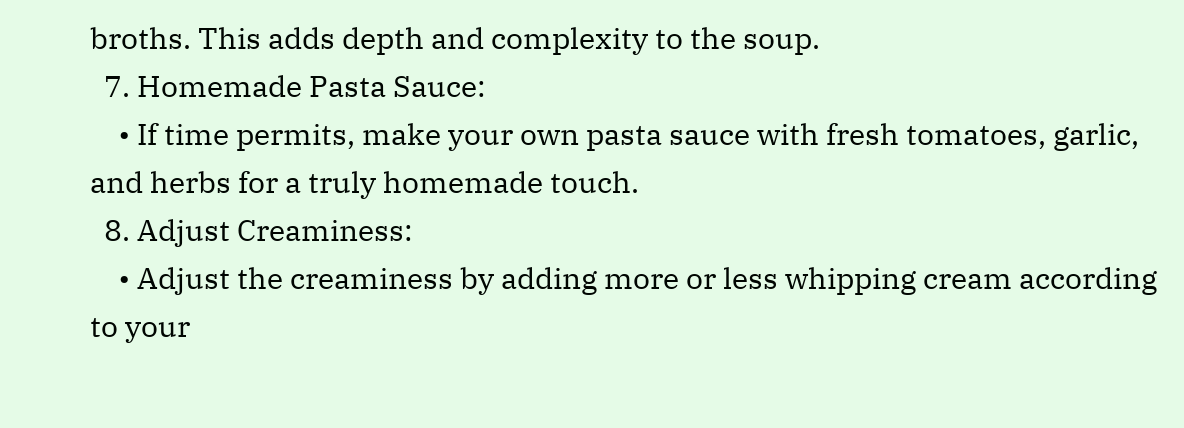broths. This adds depth and complexity to the soup.
  7. Homemade Pasta Sauce:
    • If time permits, make your own pasta sauce with fresh tomatoes, garlic, and herbs for a truly homemade touch.
  8. Adjust Creaminess:
    • Adjust the creaminess by adding more or less whipping cream according to your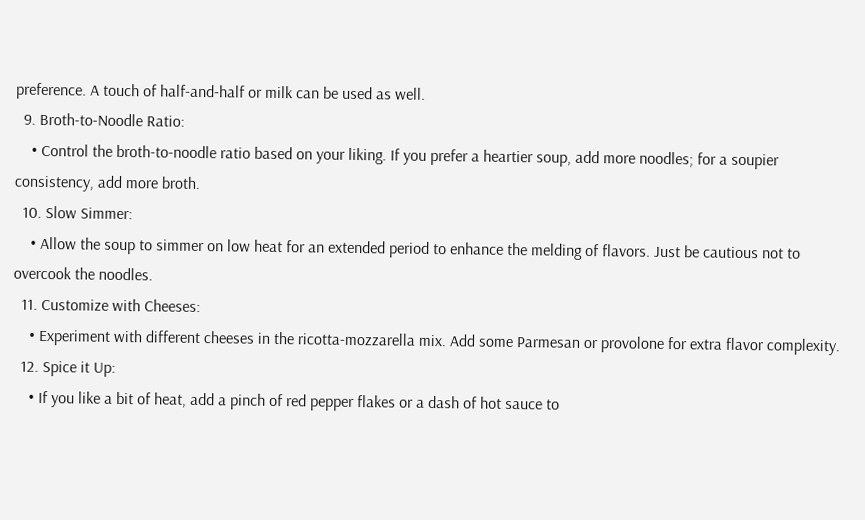preference. A touch of half-and-half or milk can be used as well.
  9. Broth-to-Noodle Ratio:
    • Control the broth-to-noodle ratio based on your liking. If you prefer a heartier soup, add more noodles; for a soupier consistency, add more broth.
  10. Slow Simmer:
    • Allow the soup to simmer on low heat for an extended period to enhance the melding of flavors. Just be cautious not to overcook the noodles.
  11. Customize with Cheeses:
    • Experiment with different cheeses in the ricotta-mozzarella mix. Add some Parmesan or provolone for extra flavor complexity.
  12. Spice it Up:
    • If you like a bit of heat, add a pinch of red pepper flakes or a dash of hot sauce to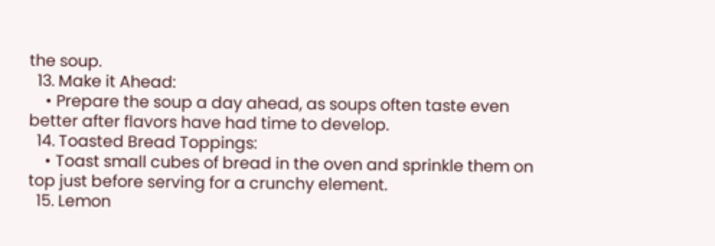the soup.
  13. Make it Ahead:
    • Prepare the soup a day ahead, as soups often taste even better after flavors have had time to develop.
  14. Toasted Bread Toppings:
    • Toast small cubes of bread in the oven and sprinkle them on top just before serving for a crunchy element.
  15. Lemon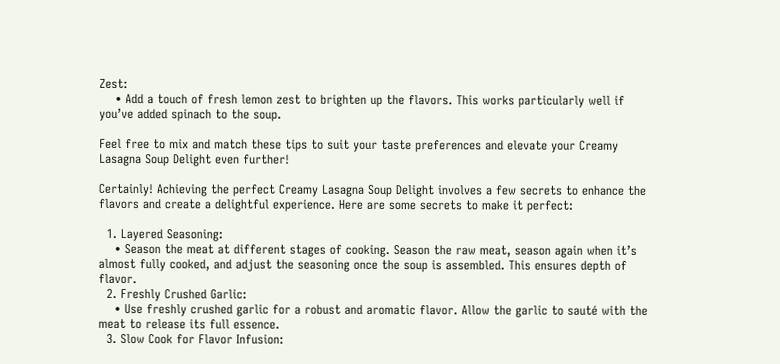Zest:
    • Add a touch of fresh lemon zest to brighten up the flavors. This works particularly well if you’ve added spinach to the soup.

Feel free to mix and match these tips to suit your taste preferences and elevate your Creamy Lasagna Soup Delight even further!

Certainly! Achieving the perfect Creamy Lasagna Soup Delight involves a few secrets to enhance the flavors and create a delightful experience. Here are some secrets to make it perfect:

  1. Layered Seasoning:
    • Season the meat at different stages of cooking. Season the raw meat, season again when it’s almost fully cooked, and adjust the seasoning once the soup is assembled. This ensures depth of flavor.
  2. Freshly Crushed Garlic:
    • Use freshly crushed garlic for a robust and aromatic flavor. Allow the garlic to sauté with the meat to release its full essence.
  3. Slow Cook for Flavor Infusion: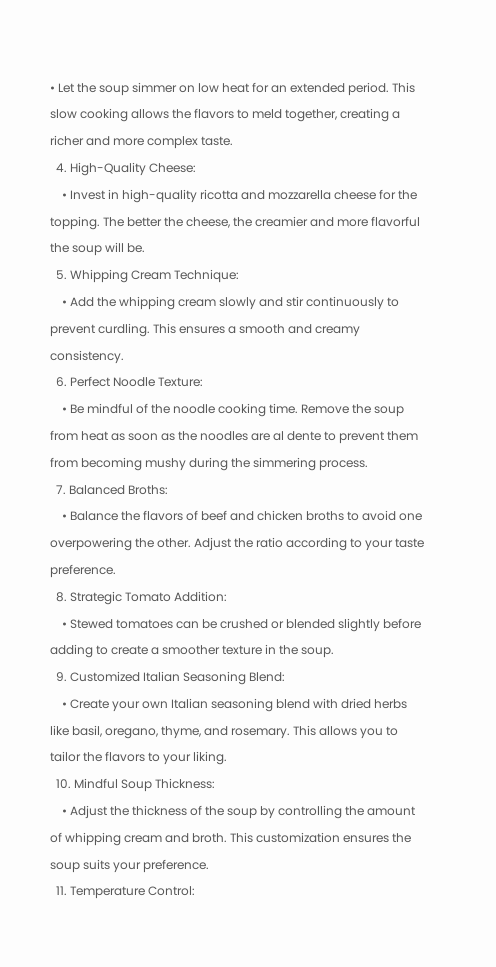• Let the soup simmer on low heat for an extended period. This slow cooking allows the flavors to meld together, creating a richer and more complex taste.
  4. High-Quality Cheese:
    • Invest in high-quality ricotta and mozzarella cheese for the topping. The better the cheese, the creamier and more flavorful the soup will be.
  5. Whipping Cream Technique:
    • Add the whipping cream slowly and stir continuously to prevent curdling. This ensures a smooth and creamy consistency.
  6. Perfect Noodle Texture:
    • Be mindful of the noodle cooking time. Remove the soup from heat as soon as the noodles are al dente to prevent them from becoming mushy during the simmering process.
  7. Balanced Broths:
    • Balance the flavors of beef and chicken broths to avoid one overpowering the other. Adjust the ratio according to your taste preference.
  8. Strategic Tomato Addition:
    • Stewed tomatoes can be crushed or blended slightly before adding to create a smoother texture in the soup.
  9. Customized Italian Seasoning Blend:
    • Create your own Italian seasoning blend with dried herbs like basil, oregano, thyme, and rosemary. This allows you to tailor the flavors to your liking.
  10. Mindful Soup Thickness:
    • Adjust the thickness of the soup by controlling the amount of whipping cream and broth. This customization ensures the soup suits your preference.
  11. Temperature Control: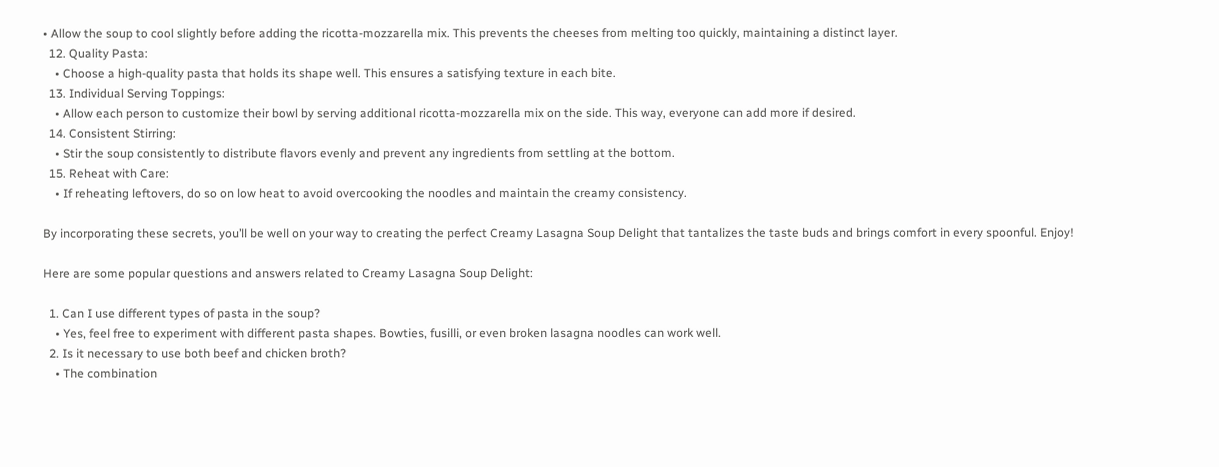• Allow the soup to cool slightly before adding the ricotta-mozzarella mix. This prevents the cheeses from melting too quickly, maintaining a distinct layer.
  12. Quality Pasta:
    • Choose a high-quality pasta that holds its shape well. This ensures a satisfying texture in each bite.
  13. Individual Serving Toppings:
    • Allow each person to customize their bowl by serving additional ricotta-mozzarella mix on the side. This way, everyone can add more if desired.
  14. Consistent Stirring:
    • Stir the soup consistently to distribute flavors evenly and prevent any ingredients from settling at the bottom.
  15. Reheat with Care:
    • If reheating leftovers, do so on low heat to avoid overcooking the noodles and maintain the creamy consistency.

By incorporating these secrets, you’ll be well on your way to creating the perfect Creamy Lasagna Soup Delight that tantalizes the taste buds and brings comfort in every spoonful. Enjoy!

Here are some popular questions and answers related to Creamy Lasagna Soup Delight:

  1. Can I use different types of pasta in the soup?
    • Yes, feel free to experiment with different pasta shapes. Bowties, fusilli, or even broken lasagna noodles can work well.
  2. Is it necessary to use both beef and chicken broth?
    • The combination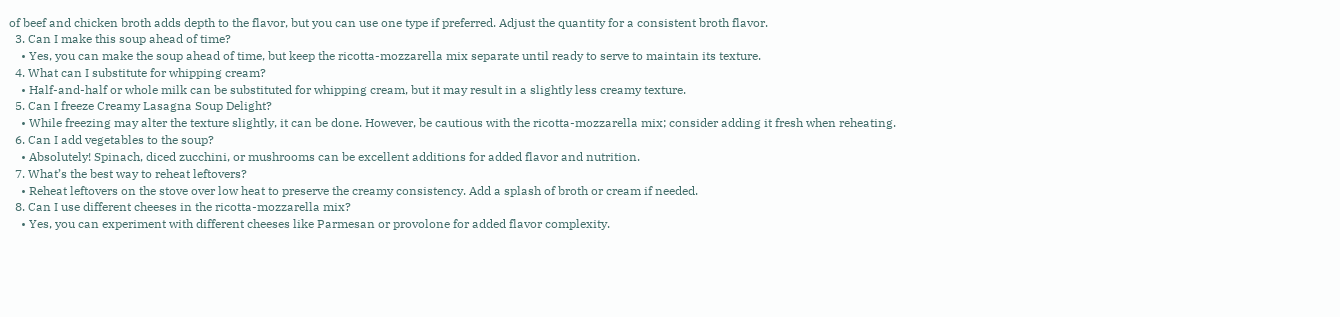of beef and chicken broth adds depth to the flavor, but you can use one type if preferred. Adjust the quantity for a consistent broth flavor.
  3. Can I make this soup ahead of time?
    • Yes, you can make the soup ahead of time, but keep the ricotta-mozzarella mix separate until ready to serve to maintain its texture.
  4. What can I substitute for whipping cream?
    • Half-and-half or whole milk can be substituted for whipping cream, but it may result in a slightly less creamy texture.
  5. Can I freeze Creamy Lasagna Soup Delight?
    • While freezing may alter the texture slightly, it can be done. However, be cautious with the ricotta-mozzarella mix; consider adding it fresh when reheating.
  6. Can I add vegetables to the soup?
    • Absolutely! Spinach, diced zucchini, or mushrooms can be excellent additions for added flavor and nutrition.
  7. What’s the best way to reheat leftovers?
    • Reheat leftovers on the stove over low heat to preserve the creamy consistency. Add a splash of broth or cream if needed.
  8. Can I use different cheeses in the ricotta-mozzarella mix?
    • Yes, you can experiment with different cheeses like Parmesan or provolone for added flavor complexity.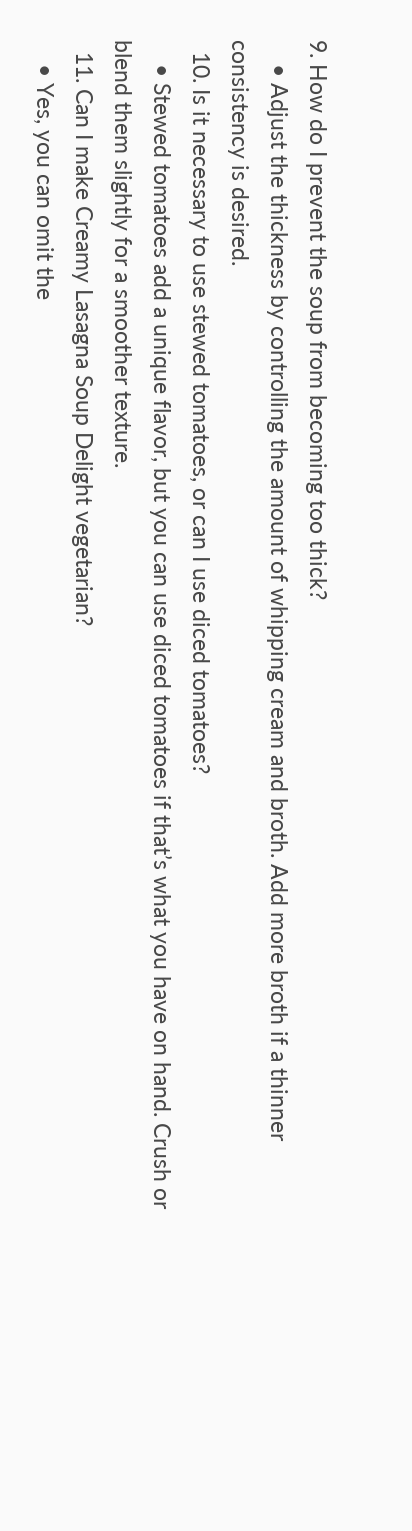9. How do I prevent the soup from becoming too thick?
    • Adjust the thickness by controlling the amount of whipping cream and broth. Add more broth if a thinner consistency is desired.
  10. Is it necessary to use stewed tomatoes, or can I use diced tomatoes?
    • Stewed tomatoes add a unique flavor, but you can use diced tomatoes if that’s what you have on hand. Crush or blend them slightly for a smoother texture.
  11. Can I make Creamy Lasagna Soup Delight vegetarian?
    • Yes, you can omit the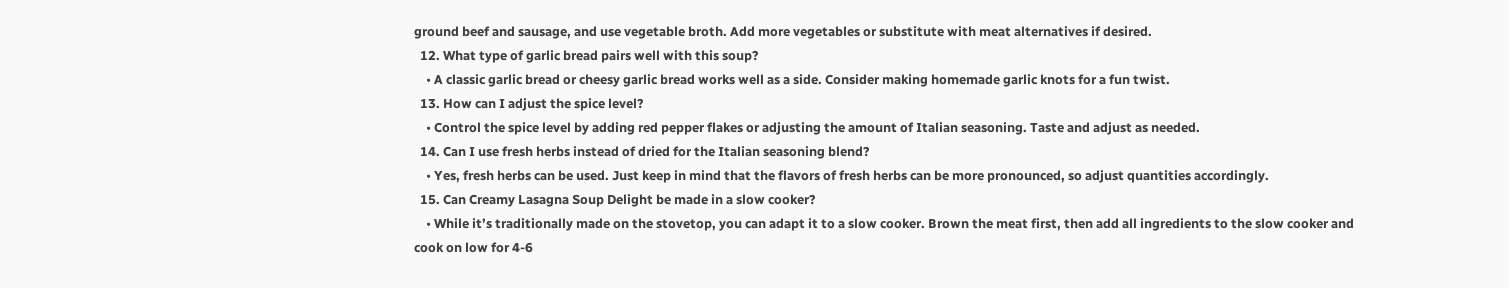ground beef and sausage, and use vegetable broth. Add more vegetables or substitute with meat alternatives if desired.
  12. What type of garlic bread pairs well with this soup?
    • A classic garlic bread or cheesy garlic bread works well as a side. Consider making homemade garlic knots for a fun twist.
  13. How can I adjust the spice level?
    • Control the spice level by adding red pepper flakes or adjusting the amount of Italian seasoning. Taste and adjust as needed.
  14. Can I use fresh herbs instead of dried for the Italian seasoning blend?
    • Yes, fresh herbs can be used. Just keep in mind that the flavors of fresh herbs can be more pronounced, so adjust quantities accordingly.
  15. Can Creamy Lasagna Soup Delight be made in a slow cooker?
    • While it’s traditionally made on the stovetop, you can adapt it to a slow cooker. Brown the meat first, then add all ingredients to the slow cooker and cook on low for 4-6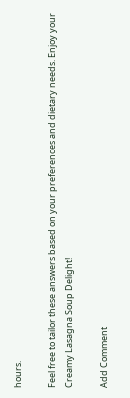hours.

Feel free to tailor these answers based on your preferences and dietary needs. Enjoy your Creamy Lasagna Soup Delight!

Add Comment